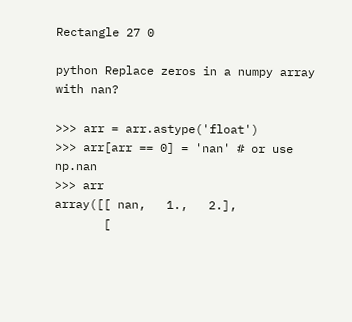Rectangle 27 0

python Replace zeros in a numpy array with nan?

>>> arr = arr.astype('float')
>>> arr[arr == 0] = 'nan' # or use np.nan
>>> arr
array([[ nan,   1.,   2.],
       [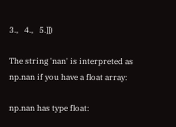3.,   4.,   5.]])

The string 'nan' is interpreted as np.nan if you have a float array:

np.nan has type float: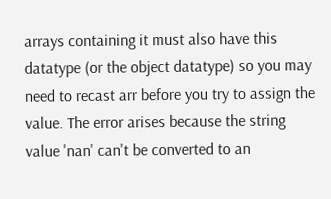arrays containing it must also have this datatype (or the object datatype) so you may need to recast arr before you try to assign the value. The error arises because the string value 'nan' can't be converted to an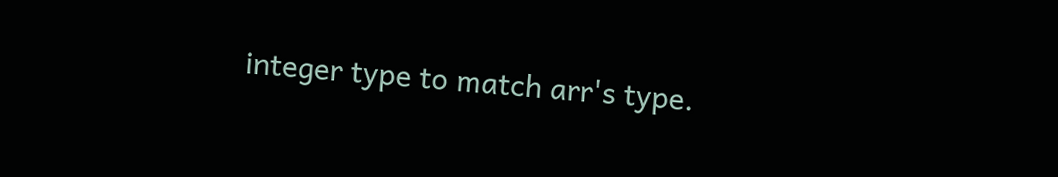integer type to match arr's type.